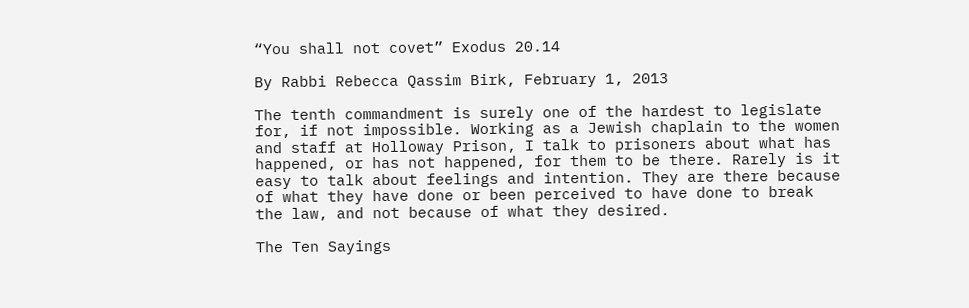“You shall not covet” Exodus 20.14

By Rabbi Rebecca Qassim Birk, February 1, 2013

The tenth commandment is surely one of the hardest to legislate for, if not impossible. Working as a Jewish chaplain to the women and staff at Holloway Prison, I talk to prisoners about what has happened, or has not happened, for them to be there. Rarely is it easy to talk about feelings and intention. They are there because of what they have done or been perceived to have done to break the law, and not because of what they desired.

The Ten Sayings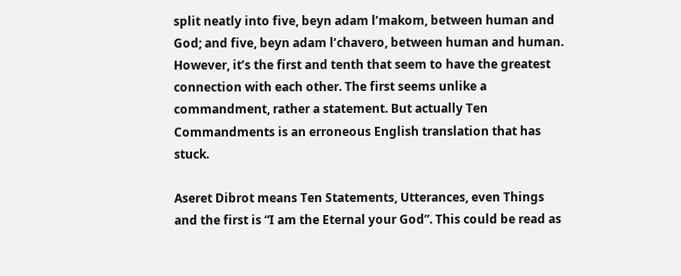split neatly into five, beyn adam l’makom, between human and God; and five, beyn adam l’chavero, between human and human. However, it’s the first and tenth that seem to have the greatest connection with each other. The first seems unlike a commandment, rather a statement. But actually Ten Commandments is an erroneous English translation that has stuck.

Aseret Dibrot means Ten Statements, Utterances, even Things and the first is “I am the Eternal your God”. This could be read as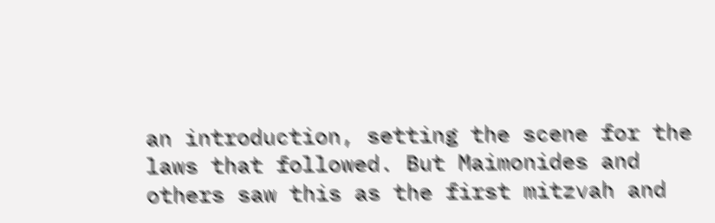an introduction, setting the scene for the laws that followed. But Maimonides and others saw this as the first mitzvah and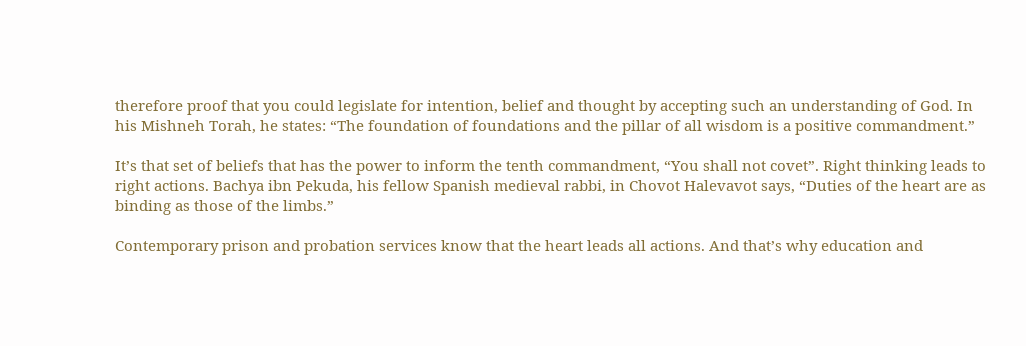therefore proof that you could legislate for intention, belief and thought by accepting such an understanding of God. In his Mishneh Torah, he states: “The foundation of foundations and the pillar of all wisdom is a positive commandment.”

It’s that set of beliefs that has the power to inform the tenth commandment, “You shall not covet”. Right thinking leads to right actions. Bachya ibn Pekuda, his fellow Spanish medieval rabbi, in Chovot Halevavot says, “Duties of the heart are as binding as those of the limbs.”

Contemporary prison and probation services know that the heart leads all actions. And that’s why education and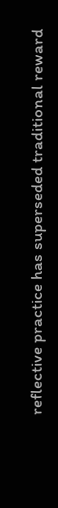reflective practice has superseded traditional reward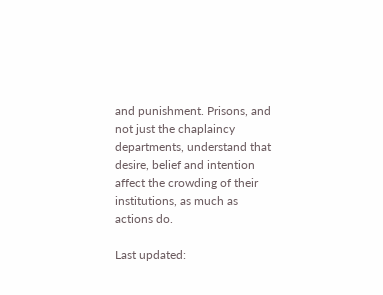and punishment. Prisons, and not just the chaplaincy departments, understand that desire, belief and intention affect the crowding of their institutions, as much as actions do.

Last updated: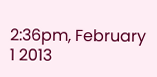2:36pm, February 1 2013